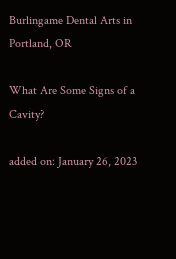Burlingame Dental Arts in Portland, OR

What Are Some Signs of a Cavity?

added on: January 26, 2023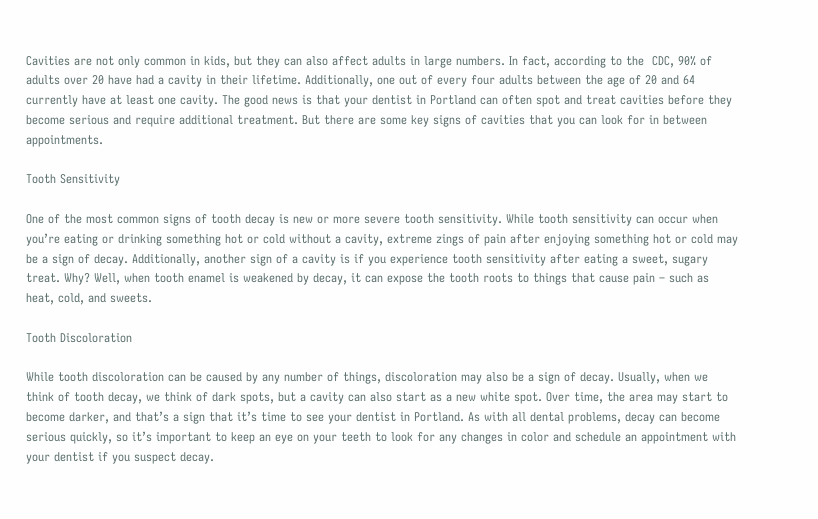Cavities are not only common in kids, but they can also affect adults in large numbers. In fact, according to the  CDC, 90% of adults over 20 have had a cavity in their lifetime. Additionally, one out of every four adults between the age of 20 and 64 currently have at least one cavity. The good news is that your dentist in Portland can often spot and treat cavities before they become serious and require additional treatment. But there are some key signs of cavities that you can look for in between appointments.

Tooth Sensitivity

One of the most common signs of tooth decay is new or more severe tooth sensitivity. While tooth sensitivity can occur when you’re eating or drinking something hot or cold without a cavity, extreme zings of pain after enjoying something hot or cold may be a sign of decay. Additionally, another sign of a cavity is if you experience tooth sensitivity after eating a sweet, sugary treat. Why? Well, when tooth enamel is weakened by decay, it can expose the tooth roots to things that cause pain – such as heat, cold, and sweets.

Tooth Discoloration

While tooth discoloration can be caused by any number of things, discoloration may also be a sign of decay. Usually, when we think of tooth decay, we think of dark spots, but a cavity can also start as a new white spot. Over time, the area may start to become darker, and that’s a sign that it’s time to see your dentist in Portland. As with all dental problems, decay can become serious quickly, so it’s important to keep an eye on your teeth to look for any changes in color and schedule an appointment with your dentist if you suspect decay.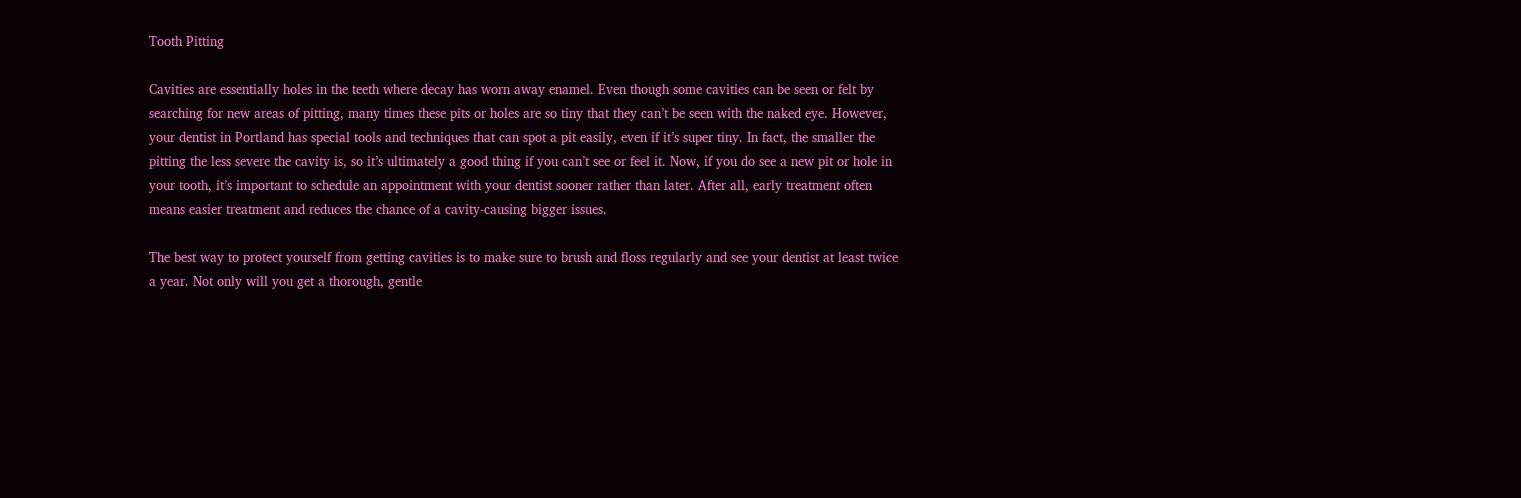Tooth Pitting

Cavities are essentially holes in the teeth where decay has worn away enamel. Even though some cavities can be seen or felt by searching for new areas of pitting, many times these pits or holes are so tiny that they can’t be seen with the naked eye. However, your dentist in Portland has special tools and techniques that can spot a pit easily, even if it’s super tiny. In fact, the smaller the pitting the less severe the cavity is, so it’s ultimately a good thing if you can’t see or feel it. Now, if you do see a new pit or hole in your tooth, it’s important to schedule an appointment with your dentist sooner rather than later. After all, early treatment often means easier treatment and reduces the chance of a cavity-causing bigger issues.

The best way to protect yourself from getting cavities is to make sure to brush and floss regularly and see your dentist at least twice a year. Not only will you get a thorough, gentle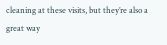cleaning at these visits, but they’re also a great way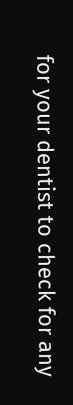for your dentist to check for any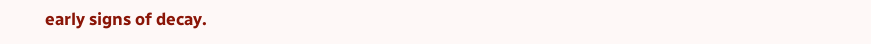early signs of decay.